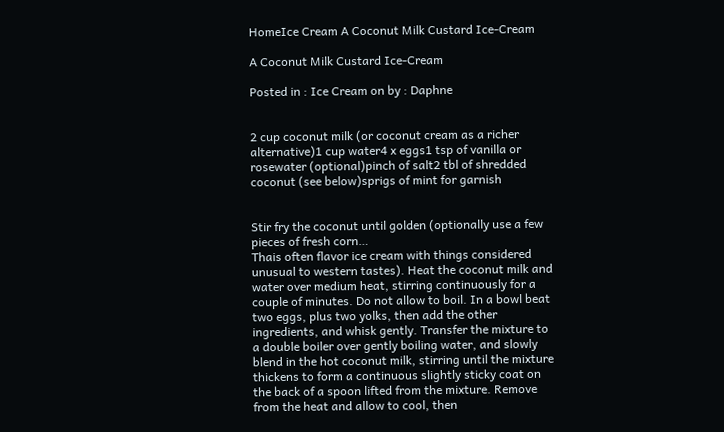HomeIce Cream A Coconut Milk Custard Ice-Cream

A Coconut Milk Custard Ice-Cream

Posted in : Ice Cream on by : Daphne


2 cup coconut milk (or coconut cream as a richer alternative)1 cup water4 x eggs1 tsp of vanilla or rosewater (optional)pinch of salt2 tbl of shredded coconut (see below)sprigs of mint for garnish


Stir fry the coconut until golden (optionally use a few pieces of fresh corn…
Thais often flavor ice cream with things considered unusual to western tastes). Heat the coconut milk and water over medium heat, stirring continuously for a couple of minutes. Do not allow to boil. In a bowl beat two eggs, plus two yolks, then add the other ingredients, and whisk gently. Transfer the mixture to a double boiler over gently boiling water, and slowly blend in the hot coconut milk, stirring until the mixture thickens to form a continuous slightly sticky coat on the back of a spoon lifted from the mixture. Remove from the heat and allow to cool, then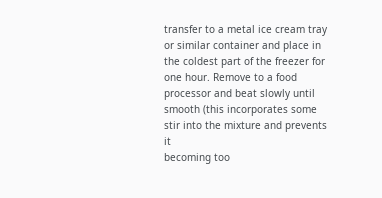transfer to a metal ice cream tray or similar container and place in the coldest part of the freezer for one hour. Remove to a food processor and beat slowly until smooth (this incorporates some stir into the mixture and prevents it
becoming too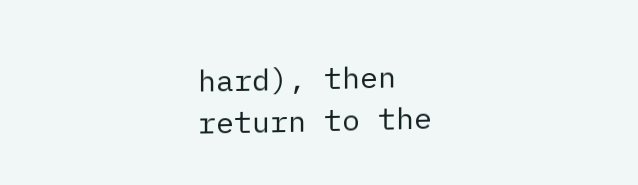hard), then return to the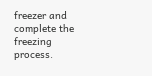freezer and complete the freezing process.